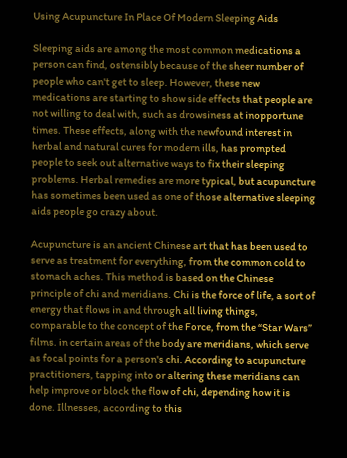Using Acupuncture In Place Of Modern Sleeping Aids

Sleeping aids are among the most common medications a person can find, ostensibly because of the sheer number of people who can't get to sleep. However, these new medications are starting to show side effects that people are not willing to deal with, such as drowsiness at inopportune times. These effects, along with the newfound interest in herbal and natural cures for modern ills, has prompted people to seek out alternative ways to fix their sleeping problems. Herbal remedies are more typical, but acupuncture has sometimes been used as one of those alternative sleeping aids people go crazy about.

Acupuncture is an ancient Chinese art that has been used to serve as treatment for everything, from the common cold to stomach aches. This method is based on the Chinese principle of chi and meridians. Chi is the force of life, a sort of energy that flows in and through all living things, comparable to the concept of the Force, from the “Star Wars” films. in certain areas of the body are meridians, which serve as focal points for a person's chi. According to acupuncture practitioners, tapping into or altering these meridians can help improve or block the flow of chi, depending how it is done. Illnesses, according to this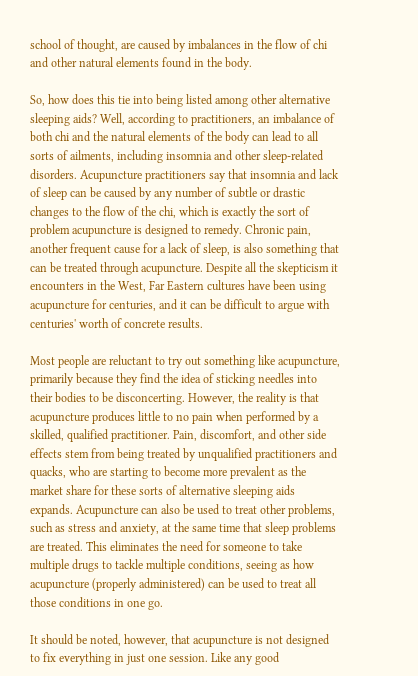school of thought, are caused by imbalances in the flow of chi and other natural elements found in the body.

So, how does this tie into being listed among other alternative sleeping aids? Well, according to practitioners, an imbalance of both chi and the natural elements of the body can lead to all sorts of ailments, including insomnia and other sleep-related disorders. Acupuncture practitioners say that insomnia and lack of sleep can be caused by any number of subtle or drastic changes to the flow of the chi, which is exactly the sort of problem acupuncture is designed to remedy. Chronic pain, another frequent cause for a lack of sleep, is also something that can be treated through acupuncture. Despite all the skepticism it encounters in the West, Far Eastern cultures have been using acupuncture for centuries, and it can be difficult to argue with centuries' worth of concrete results.

Most people are reluctant to try out something like acupuncture, primarily because they find the idea of sticking needles into their bodies to be disconcerting. However, the reality is that acupuncture produces little to no pain when performed by a skilled, qualified practitioner. Pain, discomfort, and other side effects stem from being treated by unqualified practitioners and quacks, who are starting to become more prevalent as the market share for these sorts of alternative sleeping aids expands. Acupuncture can also be used to treat other problems, such as stress and anxiety, at the same time that sleep problems are treated. This eliminates the need for someone to take multiple drugs to tackle multiple conditions, seeing as how acupuncture (properly administered) can be used to treat all those conditions in one go.

It should be noted, however, that acupuncture is not designed to fix everything in just one session. Like any good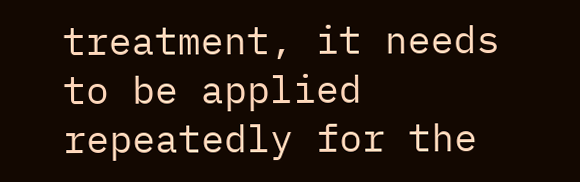treatment, it needs to be applied repeatedly for the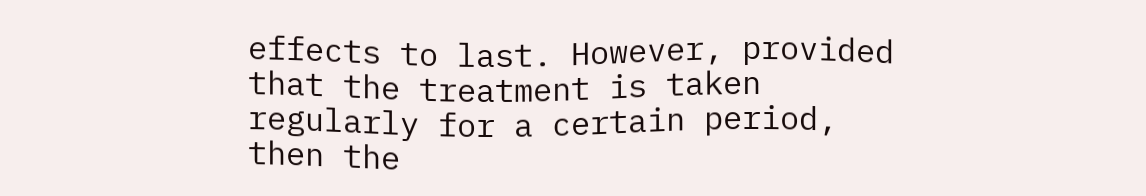effects to last. However, provided that the treatment is taken regularly for a certain period, then the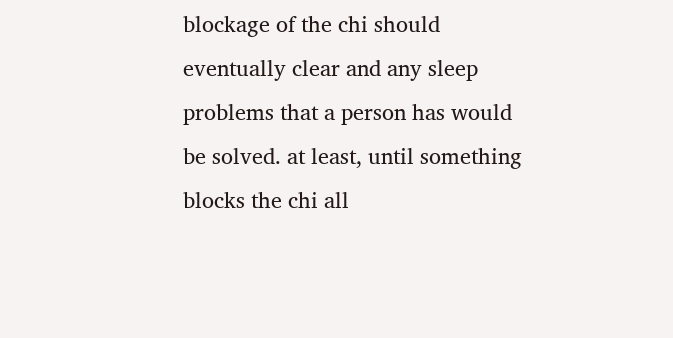blockage of the chi should eventually clear and any sleep problems that a person has would be solved. at least, until something blocks the chi all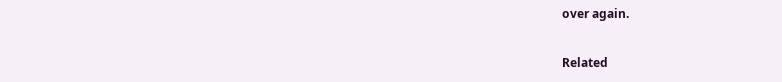over again.

Related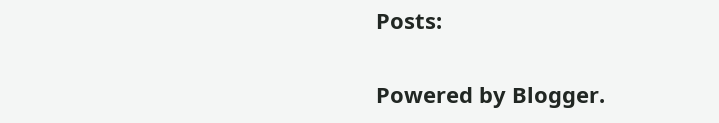Posts:

Powered by Blogger.